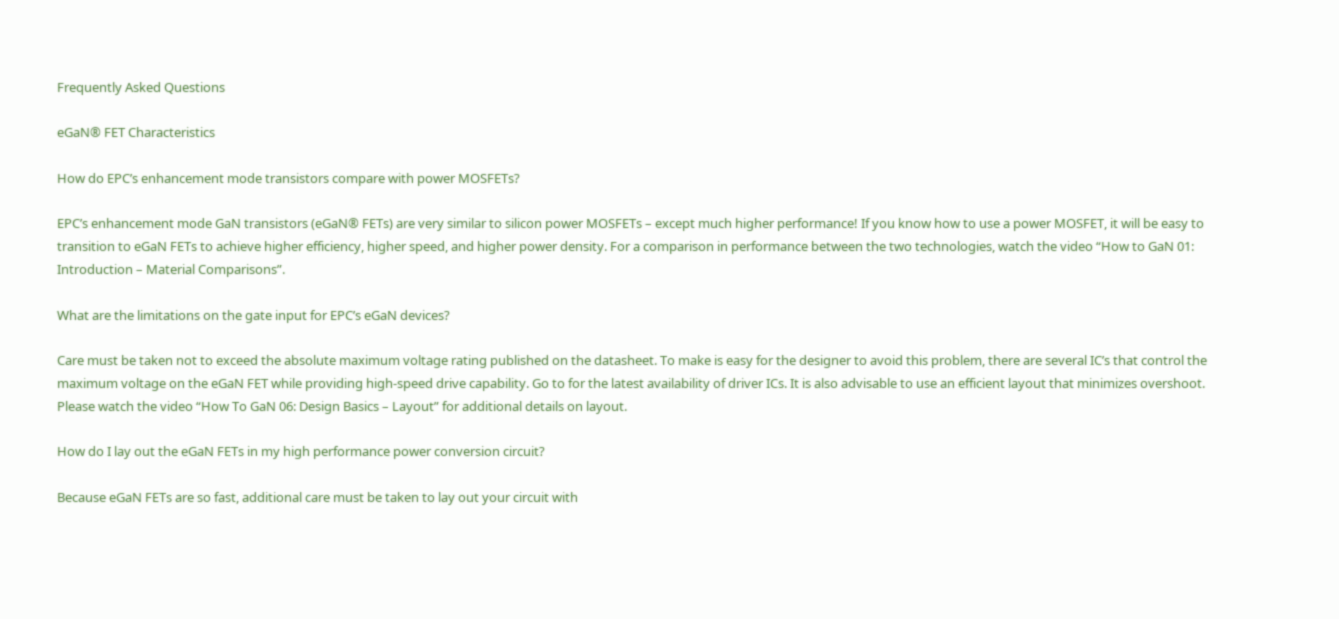Frequently Asked Questions

eGaN® FET Characteristics

How do EPC’s enhancement mode transistors compare with power MOSFETs?

EPC’s enhancement mode GaN transistors (eGaN® FETs) are very similar to silicon power MOSFETs – except much higher performance! If you know how to use a power MOSFET, it will be easy to transition to eGaN FETs to achieve higher efficiency, higher speed, and higher power density. For a comparison in performance between the two technologies, watch the video “How to GaN 01: Introduction – Material Comparisons”.

What are the limitations on the gate input for EPC’s eGaN devices?

Care must be taken not to exceed the absolute maximum voltage rating published on the datasheet. To make is easy for the designer to avoid this problem, there are several IC’s that control the maximum voltage on the eGaN FET while providing high-speed drive capability. Go to for the latest availability of driver ICs. It is also advisable to use an efficient layout that minimizes overshoot. Please watch the video “How To GaN 06: Design Basics – Layout” for additional details on layout.

How do I lay out the eGaN FETs in my high performance power conversion circuit?

Because eGaN FETs are so fast, additional care must be taken to lay out your circuit with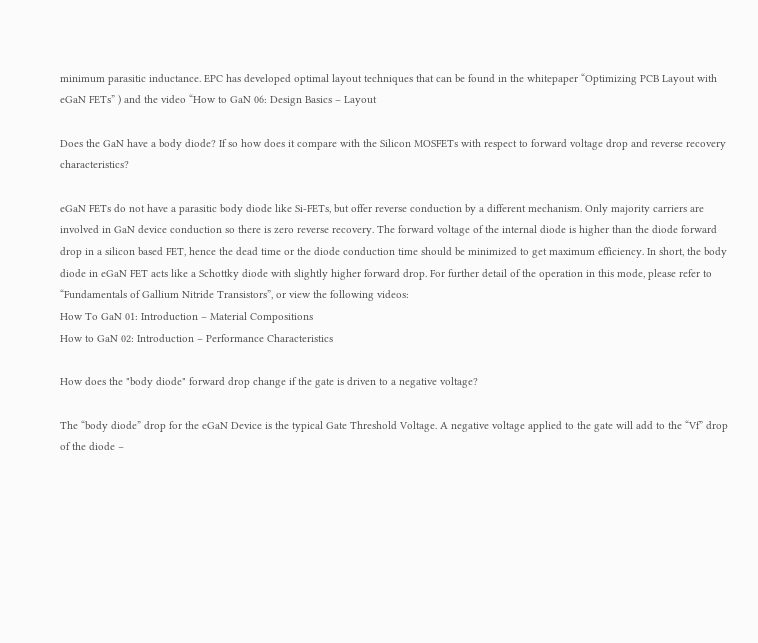minimum parasitic inductance. EPC has developed optimal layout techniques that can be found in the whitepaper “Optimizing PCB Layout with eGaN FETs” ) and the video “How to GaN 06: Design Basics – Layout

Does the GaN have a body diode? If so how does it compare with the Silicon MOSFETs with respect to forward voltage drop and reverse recovery characteristics?

eGaN FETs do not have a parasitic body diode like Si-FETs, but offer reverse conduction by a different mechanism. Only majority carriers are involved in GaN device conduction so there is zero reverse recovery. The forward voltage of the internal diode is higher than the diode forward drop in a silicon based FET, hence the dead time or the diode conduction time should be minimized to get maximum efficiency. In short, the body diode in eGaN FET acts like a Schottky diode with slightly higher forward drop. For further detail of the operation in this mode, please refer to “Fundamentals of Gallium Nitride Transistors”, or view the following videos:
How To GaN 01: Introduction – Material Compositions
How to GaN 02: Introduction – Performance Characteristics

How does the "body diode" forward drop change if the gate is driven to a negative voltage?

The “body diode” drop for the eGaN Device is the typical Gate Threshold Voltage. A negative voltage applied to the gate will add to the “Vf” drop of the diode –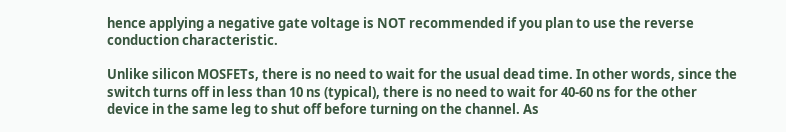hence applying a negative gate voltage is NOT recommended if you plan to use the reverse conduction characteristic.

Unlike silicon MOSFETs, there is no need to wait for the usual dead time. In other words, since the switch turns off in less than 10 ns (typical), there is no need to wait for 40-60 ns for the other device in the same leg to shut off before turning on the channel. As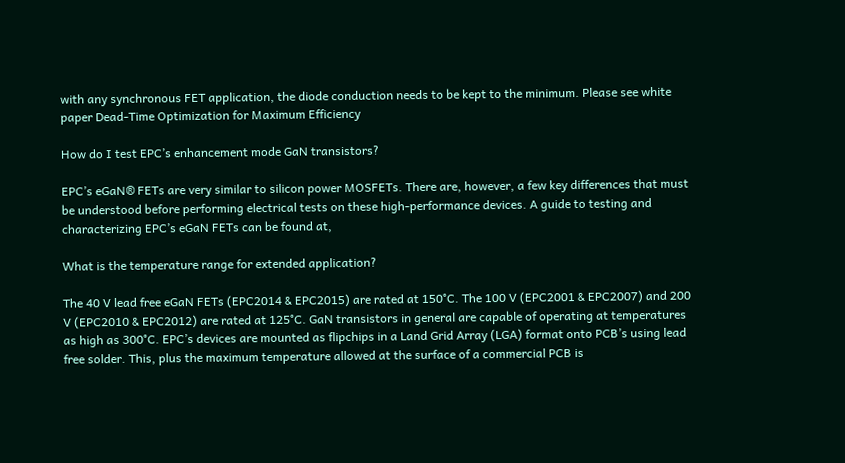with any synchronous FET application, the diode conduction needs to be kept to the minimum. Please see white paper Dead-Time Optimization for Maximum Efficiency

How do I test EPC’s enhancement mode GaN transistors?

EPC’s eGaN® FETs are very similar to silicon power MOSFETs. There are, however, a few key differences that must be understood before performing electrical tests on these high-performance devices. A guide to testing and characterizing EPC’s eGaN FETs can be found at,

What is the temperature range for extended application?

The 40 V lead free eGaN FETs (EPC2014 & EPC2015) are rated at 150°C. The 100 V (EPC2001 & EPC2007) and 200 V (EPC2010 & EPC2012) are rated at 125°C. GaN transistors in general are capable of operating at temperatures as high as 300°C. EPC’s devices are mounted as flipchips in a Land Grid Array (LGA) format onto PCB’s using lead free solder. This, plus the maximum temperature allowed at the surface of a commercial PCB is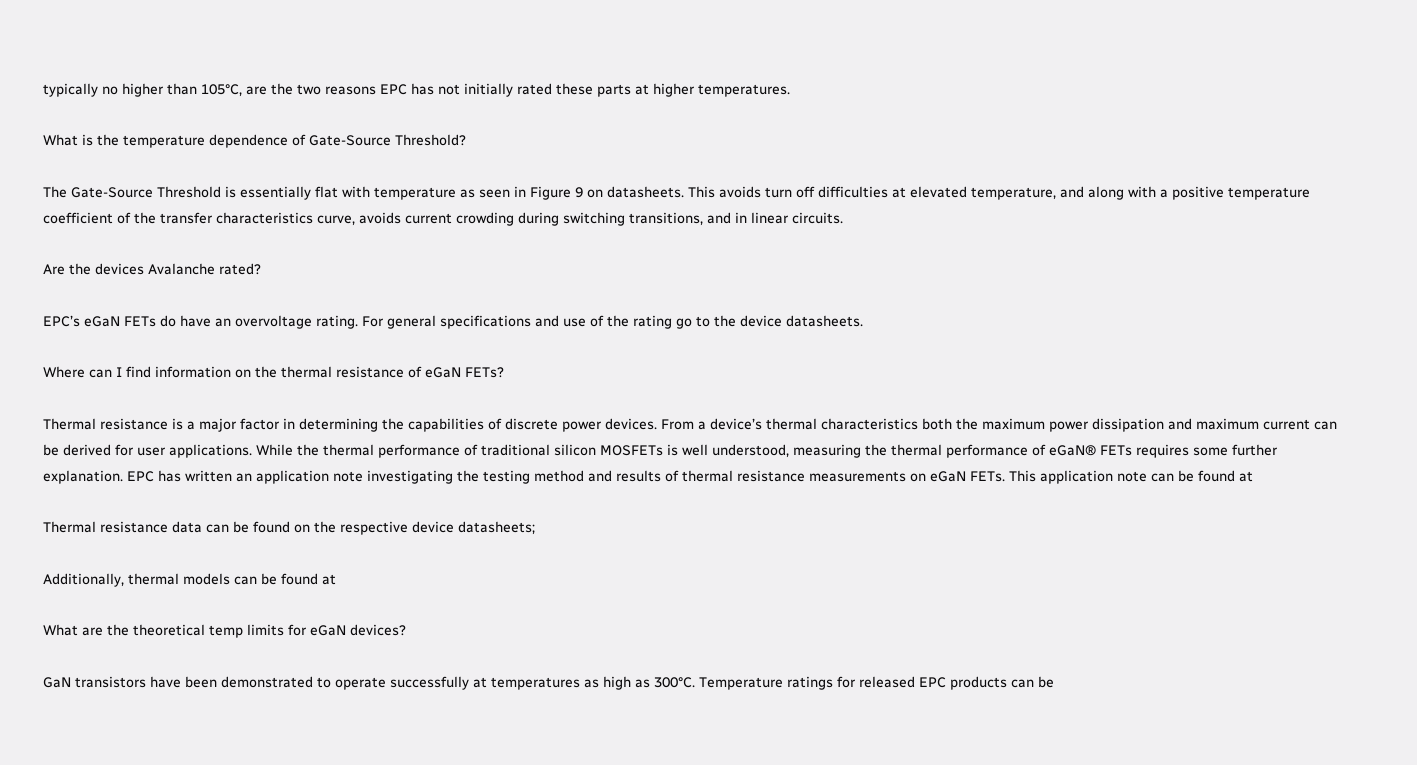typically no higher than 105°C, are the two reasons EPC has not initially rated these parts at higher temperatures.

What is the temperature dependence of Gate-Source Threshold?

The Gate-Source Threshold is essentially flat with temperature as seen in Figure 9 on datasheets. This avoids turn off difficulties at elevated temperature, and along with a positive temperature coefficient of the transfer characteristics curve, avoids current crowding during switching transitions, and in linear circuits.

Are the devices Avalanche rated?

EPC’s eGaN FETs do have an overvoltage rating. For general specifications and use of the rating go to the device datasheets.

Where can I find information on the thermal resistance of eGaN FETs?

Thermal resistance is a major factor in determining the capabilities of discrete power devices. From a device’s thermal characteristics both the maximum power dissipation and maximum current can be derived for user applications. While the thermal performance of traditional silicon MOSFETs is well understood, measuring the thermal performance of eGaN® FETs requires some further explanation. EPC has written an application note investigating the testing method and results of thermal resistance measurements on eGaN FETs. This application note can be found at

Thermal resistance data can be found on the respective device datasheets;

Additionally, thermal models can be found at

What are the theoretical temp limits for eGaN devices?

GaN transistors have been demonstrated to operate successfully at temperatures as high as 300°C. Temperature ratings for released EPC products can be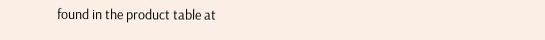found in the product table at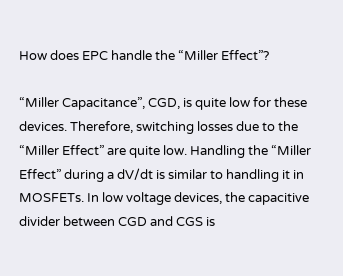How does EPC handle the “Miller Effect”?

“Miller Capacitance”, CGD, is quite low for these devices. Therefore, switching losses due to the “Miller Effect” are quite low. Handling the “Miller Effect” during a dV/dt is similar to handling it in MOSFETs. In low voltage devices, the capacitive divider between CGD and CGS is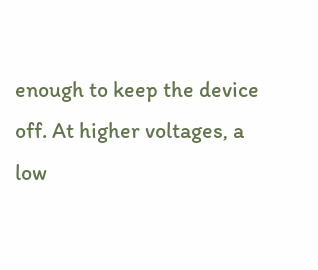enough to keep the device off. At higher voltages, a low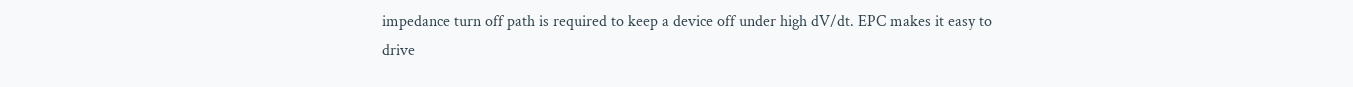impedance turn off path is required to keep a device off under high dV/dt. EPC makes it easy to drive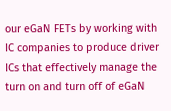our eGaN FETs by working with IC companies to produce driver ICs that effectively manage the turn on and turn off of eGaN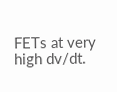FETs at very high dv/dt.